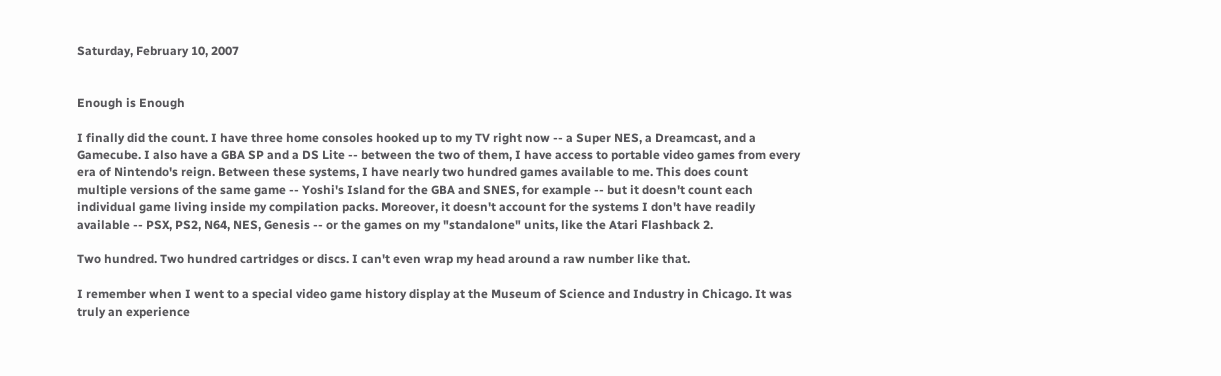Saturday, February 10, 2007


Enough is Enough

I finally did the count. I have three home consoles hooked up to my TV right now -- a Super NES, a Dreamcast, and a Gamecube. I also have a GBA SP and a DS Lite -- between the two of them, I have access to portable video games from every era of Nintendo's reign. Between these systems, I have nearly two hundred games available to me. This does count multiple versions of the same game -- Yoshi's Island for the GBA and SNES, for example -- but it doesn't count each individual game living inside my compilation packs. Moreover, it doesn't account for the systems I don't have readily available -- PSX, PS2, N64, NES, Genesis -- or the games on my "standalone" units, like the Atari Flashback 2.

Two hundred. Two hundred cartridges or discs. I can't even wrap my head around a raw number like that.

I remember when I went to a special video game history display at the Museum of Science and Industry in Chicago. It was truly an experience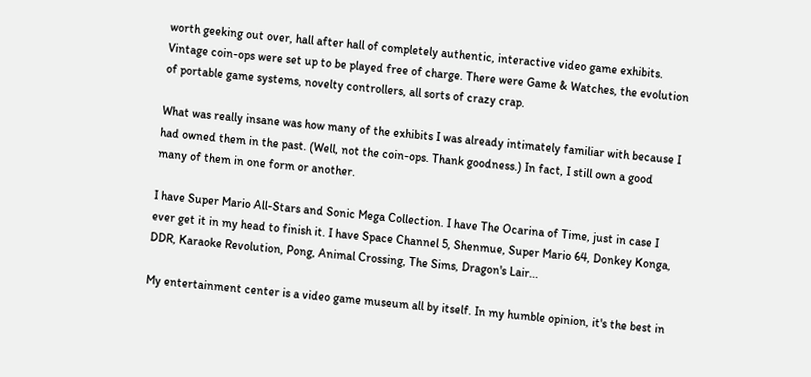worth geeking out over, hall after hall of completely authentic, interactive video game exhibits. Vintage coin-ops were set up to be played free of charge. There were Game & Watches, the evolution of portable game systems, novelty controllers, all sorts of crazy crap.

What was really insane was how many of the exhibits I was already intimately familiar with because I had owned them in the past. (Well, not the coin-ops. Thank goodness.) In fact, I still own a good many of them in one form or another.

I have Super Mario All-Stars and Sonic Mega Collection. I have The Ocarina of Time, just in case I ever get it in my head to finish it. I have Space Channel 5, Shenmue, Super Mario 64, Donkey Konga, DDR, Karaoke Revolution, Pong, Animal Crossing, The Sims, Dragon's Lair...

My entertainment center is a video game museum all by itself. In my humble opinion, it's the best in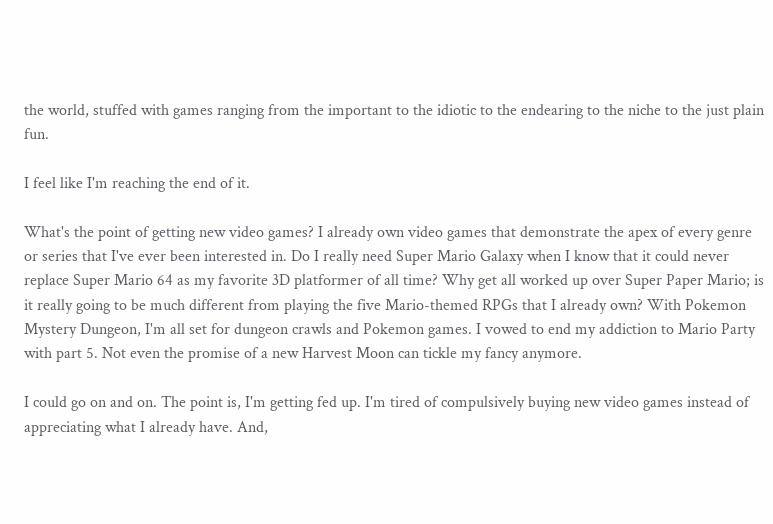the world, stuffed with games ranging from the important to the idiotic to the endearing to the niche to the just plain fun.

I feel like I'm reaching the end of it.

What's the point of getting new video games? I already own video games that demonstrate the apex of every genre or series that I've ever been interested in. Do I really need Super Mario Galaxy when I know that it could never replace Super Mario 64 as my favorite 3D platformer of all time? Why get all worked up over Super Paper Mario; is it really going to be much different from playing the five Mario-themed RPGs that I already own? With Pokemon Mystery Dungeon, I'm all set for dungeon crawls and Pokemon games. I vowed to end my addiction to Mario Party with part 5. Not even the promise of a new Harvest Moon can tickle my fancy anymore.

I could go on and on. The point is, I'm getting fed up. I'm tired of compulsively buying new video games instead of appreciating what I already have. And,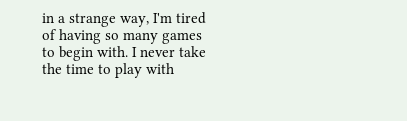in a strange way, I'm tired of having so many games to begin with. I never take the time to play with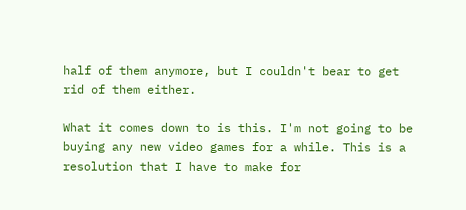half of them anymore, but I couldn't bear to get rid of them either.

What it comes down to is this. I'm not going to be buying any new video games for a while. This is a resolution that I have to make for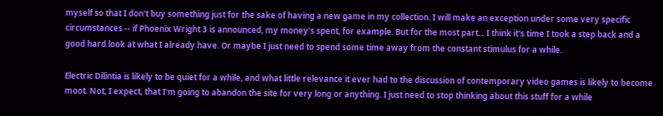myself so that I don't buy something just for the sake of having a new game in my collection. I will make an exception under some very specific circumstances -- if Phoenix Wright 3 is announced, my money's spent, for example. But for the most part... I think it's time I took a step back and a good hard look at what I already have. Or maybe I just need to spend some time away from the constant stimulus for a while.

Electric Dilintia is likely to be quiet for a while, and what little relevance it ever had to the discussion of contemporary video games is likely to become moot. Not, I expect, that I'm going to abandon the site for very long or anything. I just need to stop thinking about this stuff for a while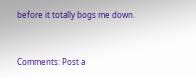before it totally bogs me down.


Comments: Post a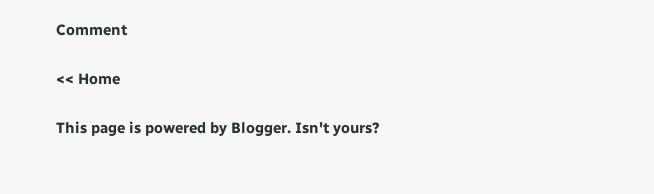Comment

<< Home

This page is powered by Blogger. Isn't yours?